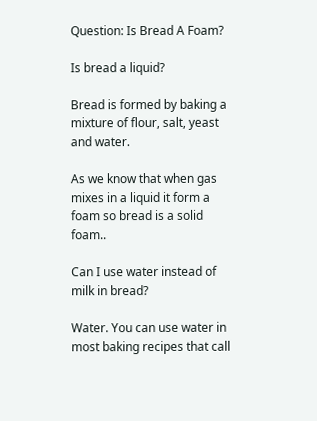Question: Is Bread A Foam?

Is bread a liquid?

Bread is formed by baking a mixture of flour, salt, yeast and water.

As we know that when gas mixes in a liquid it form a foam so bread is a solid foam..

Can I use water instead of milk in bread?

Water. You can use water in most baking recipes that call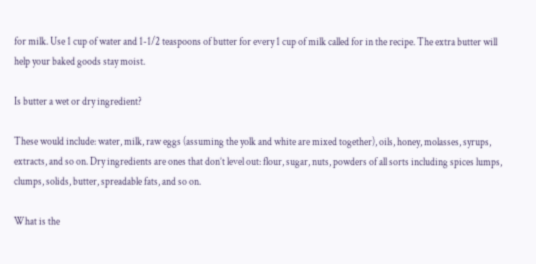for milk. Use 1 cup of water and 1-1/2 teaspoons of butter for every 1 cup of milk called for in the recipe. The extra butter will help your baked goods stay moist.

Is butter a wet or dry ingredient?

These would include: water, milk, raw eggs (assuming the yolk and white are mixed together), oils, honey, molasses, syrups, extracts, and so on. Dry ingredients are ones that don’t level out: flour, sugar, nuts, powders of all sorts including spices lumps, clumps, solids, butter, spreadable fats, and so on.

What is the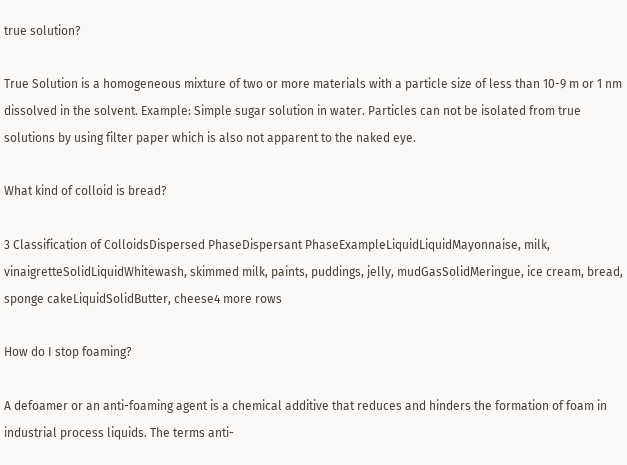true solution?

True Solution is a homogeneous mixture of two or more materials with a particle size of less than 10-9 m or 1 nm dissolved in the solvent. Example: Simple sugar solution in water. Particles can not be isolated from true solutions by using filter paper which is also not apparent to the naked eye.

What kind of colloid is bread?

3 Classification of ColloidsDispersed PhaseDispersant PhaseExampleLiquidLiquidMayonnaise, milk, vinaigretteSolidLiquidWhitewash, skimmed milk, paints, puddings, jelly, mudGasSolidMeringue, ice cream, bread, sponge cakeLiquidSolidButter, cheese4 more rows

How do I stop foaming?

A defoamer or an anti-foaming agent is a chemical additive that reduces and hinders the formation of foam in industrial process liquids. The terms anti-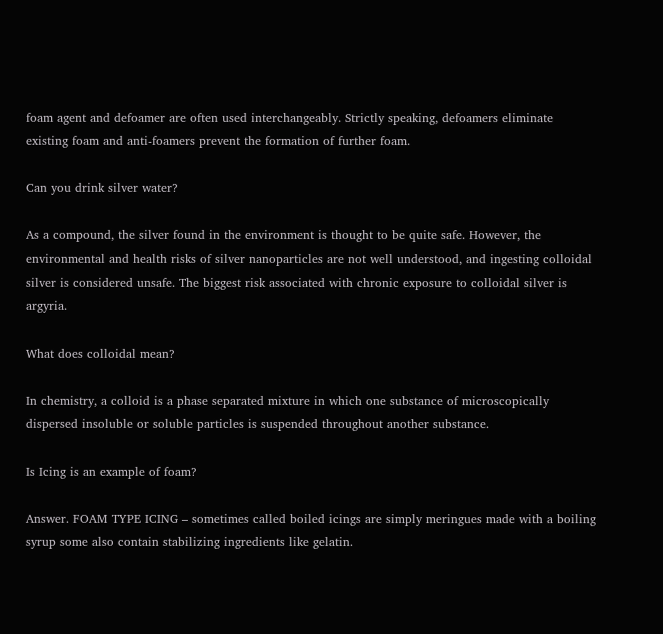foam agent and defoamer are often used interchangeably. Strictly speaking, defoamers eliminate existing foam and anti-foamers prevent the formation of further foam.

Can you drink silver water?

As a compound, the silver found in the environment is thought to be quite safe. However, the environmental and health risks of silver nanoparticles are not well understood, and ingesting colloidal silver is considered unsafe. The biggest risk associated with chronic exposure to colloidal silver is argyria.

What does colloidal mean?

In chemistry, a colloid is a phase separated mixture in which one substance of microscopically dispersed insoluble or soluble particles is suspended throughout another substance.

Is Icing is an example of foam?

Answer. FOAM TYPE ICING – sometimes called boiled icings are simply meringues made with a boiling syrup some also contain stabilizing ingredients like gelatin.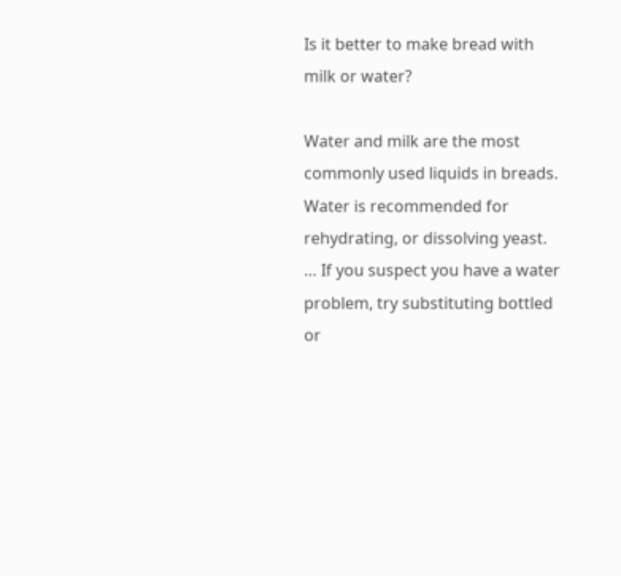Is it better to make bread with milk or water?

Water and milk are the most commonly used liquids in breads. Water is recommended for rehydrating, or dissolving yeast. … If you suspect you have a water problem, try substituting bottled or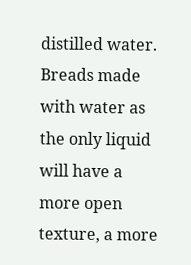distilled water. Breads made with water as the only liquid will have a more open texture, a more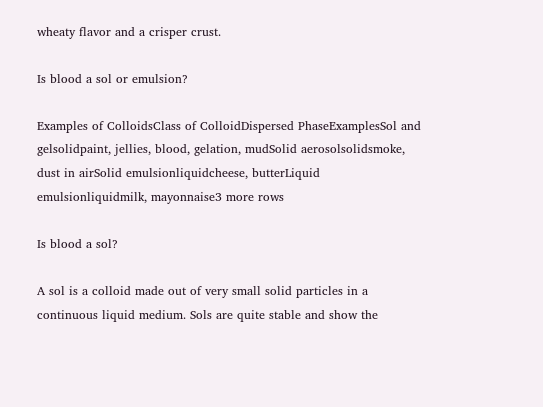wheaty flavor and a crisper crust.

Is blood a sol or emulsion?

Examples of ColloidsClass of ColloidDispersed PhaseExamplesSol and gelsolidpaint, jellies, blood, gelation, mudSolid aerosolsolidsmoke, dust in airSolid emulsionliquidcheese, butterLiquid emulsionliquidmilk, mayonnaise3 more rows

Is blood a sol?

A sol is a colloid made out of very small solid particles in a continuous liquid medium. Sols are quite stable and show the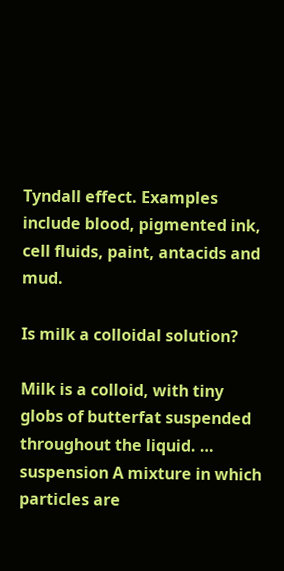Tyndall effect. Examples include blood, pigmented ink, cell fluids, paint, antacids and mud.

Is milk a colloidal solution?

Milk is a colloid, with tiny globs of butterfat suspended throughout the liquid. … suspension A mixture in which particles are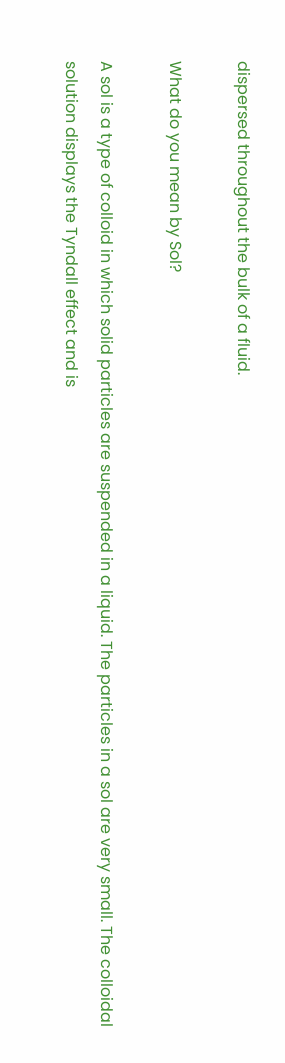dispersed throughout the bulk of a fluid.

What do you mean by Sol?

A sol is a type of colloid in which solid particles are suspended in a liquid. The particles in a sol are very small. The colloidal solution displays the Tyndall effect and is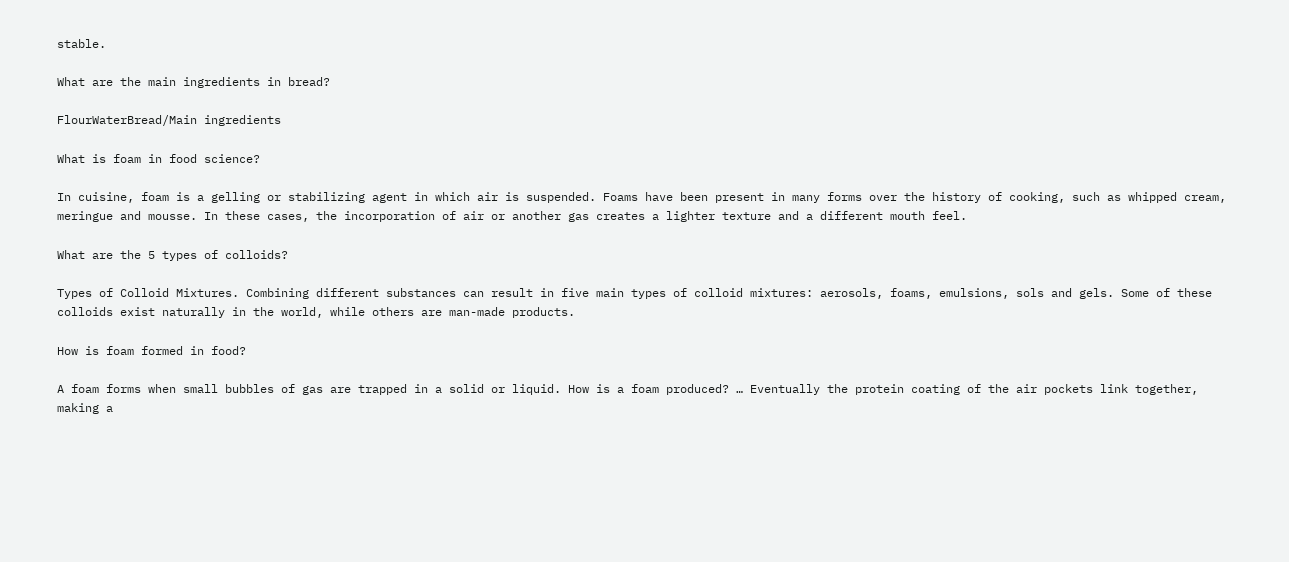stable.

What are the main ingredients in bread?

FlourWaterBread/Main ingredients

What is foam in food science?

In cuisine, foam is a gelling or stabilizing agent in which air is suspended. Foams have been present in many forms over the history of cooking, such as whipped cream, meringue and mousse. In these cases, the incorporation of air or another gas creates a lighter texture and a different mouth feel.

What are the 5 types of colloids?

Types of Colloid Mixtures. Combining different substances can result in five main types of colloid mixtures: aerosols, foams, emulsions, sols and gels. Some of these colloids exist naturally in the world, while others are man-made products.

How is foam formed in food?

A foam forms when small bubbles of gas are trapped in a solid or liquid. How is a foam produced? … Eventually the protein coating of the air pockets link together, making a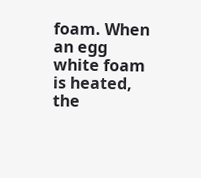foam. When an egg white foam is heated, the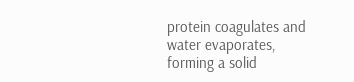protein coagulates and water evaporates, forming a solid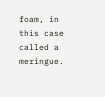foam, in this case called a meringue.